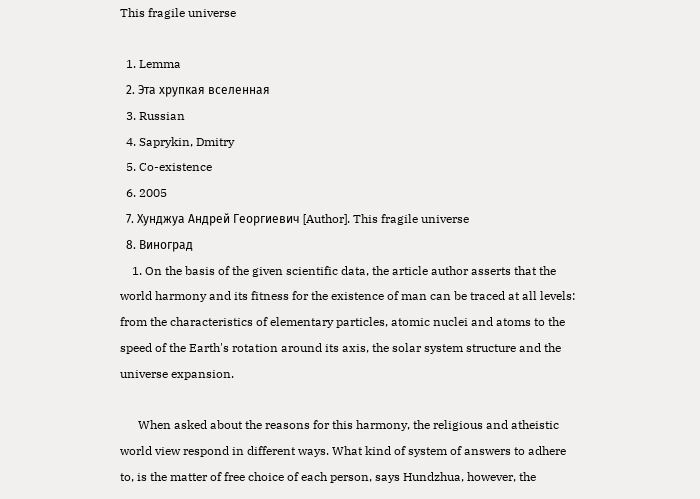This fragile universe

  1. Lemma
  2. Эта хрупкая вселенная
  3. Russian
  4. Saprykin, Dmitry
  5. Co-existence
  6. 2005
  7. Хунджуа Андрей Георгиевич [Author]. This fragile universe
  8. Виноград
    1. On the basis of the given scientific data, the article author asserts that the world harmony and its fitness for the existence of man can be traced at all levels: from the characteristics of elementary particles, atomic nuclei and atoms to the speed of the Earth's rotation around its axis, the solar system structure and the universe expansion.

      When asked about the reasons for this harmony, the religious and atheistic world view respond in different ways. What kind of system of answers to adhere to, is the matter of free choice of each person, says Hundzhua, however, the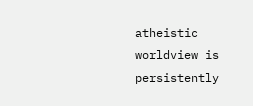atheistic worldview is persistently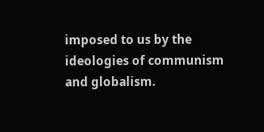imposed to us by the ideologies of communism and globalism.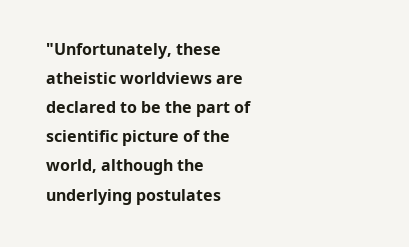"Unfortunately, these atheistic worldviews are declared to be the part of scientific picture of the world, although the underlying postulates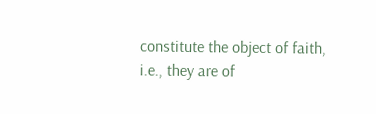constitute the object of faith, i.e., they are of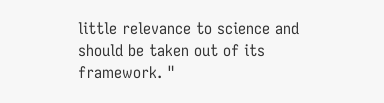little relevance to science and should be taken out of its framework. "